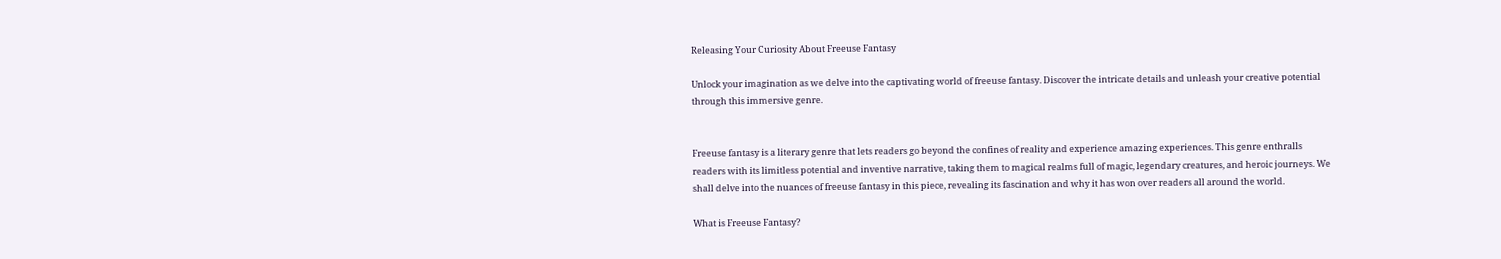Releasing Your Curiosity About Freeuse Fantasy

Unlock your imagination as we delve into the captivating world of freeuse fantasy. Discover the intricate details and unleash your creative potential through this immersive genre.


Freeuse fantasy is a literary genre that lets readers go beyond the confines of reality and experience amazing experiences. This genre enthralls readers with its limitless potential and inventive narrative, taking them to magical realms full of magic, legendary creatures, and heroic journeys. We shall delve into the nuances of freeuse fantasy in this piece, revealing its fascination and why it has won over readers all around the world.

What is Freeuse Fantasy?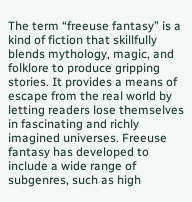The term “freeuse fantasy” is a kind of fiction that skillfully blends mythology, magic, and folklore to produce gripping stories. It provides a means of escape from the real world by letting readers lose themselves in fascinating and richly imagined universes. Freeuse fantasy has developed to include a wide range of subgenres, such as high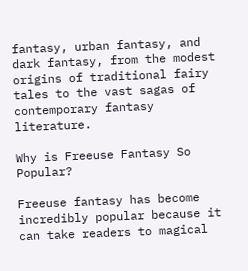fantasy, urban fantasy, and dark fantasy, from the modest origins of traditional fairy tales to the vast sagas of contemporary fantasy literature.

Why is Freeuse Fantasy So Popular?

Freeuse fantasy has become incredibly popular because it can take readers to magical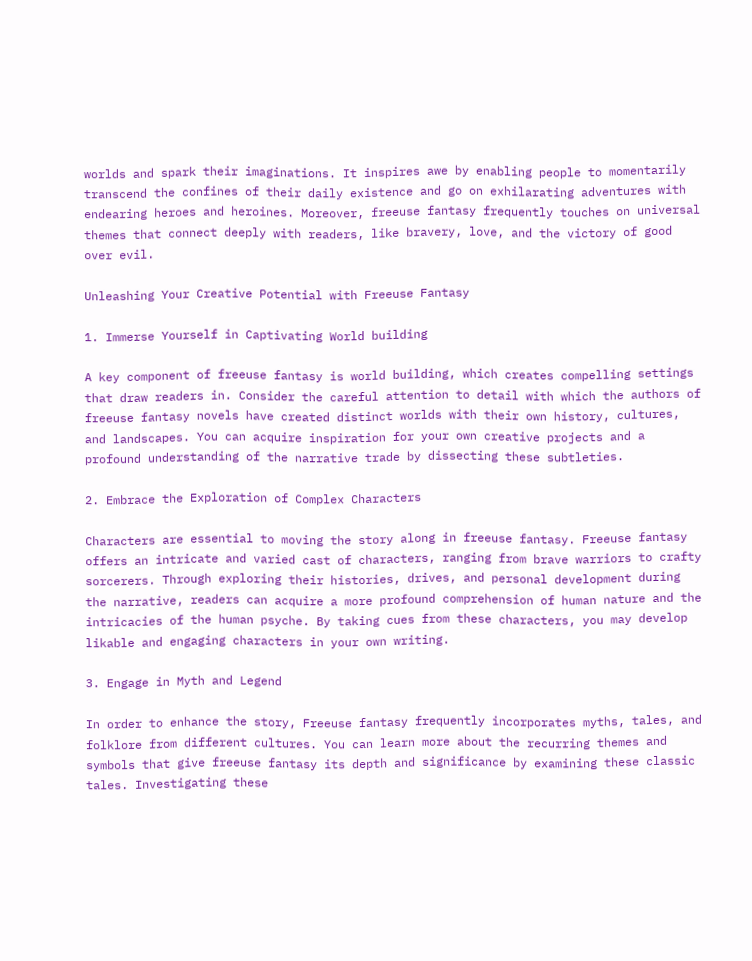worlds and spark their imaginations. It inspires awe by enabling people to momentarily transcend the confines of their daily existence and go on exhilarating adventures with endearing heroes and heroines. Moreover, freeuse fantasy frequently touches on universal themes that connect deeply with readers, like bravery, love, and the victory of good over evil.

Unleashing Your Creative Potential with Freeuse Fantasy

1. Immerse Yourself in Captivating World building

A key component of freeuse fantasy is world building, which creates compelling settings that draw readers in. Consider the careful attention to detail with which the authors of freeuse fantasy novels have created distinct worlds with their own history, cultures, and landscapes. You can acquire inspiration for your own creative projects and a profound understanding of the narrative trade by dissecting these subtleties.

2. Embrace the Exploration of Complex Characters

Characters are essential to moving the story along in freeuse fantasy. Freeuse fantasy offers an intricate and varied cast of characters, ranging from brave warriors to crafty sorcerers. Through exploring their histories, drives, and personal development during the narrative, readers can acquire a more profound comprehension of human nature and the intricacies of the human psyche. By taking cues from these characters, you may develop likable and engaging characters in your own writing.

3. Engage in Myth and Legend

In order to enhance the story, Freeuse fantasy frequently incorporates myths, tales, and folklore from different cultures. You can learn more about the recurring themes and symbols that give freeuse fantasy its depth and significance by examining these classic tales. Investigating these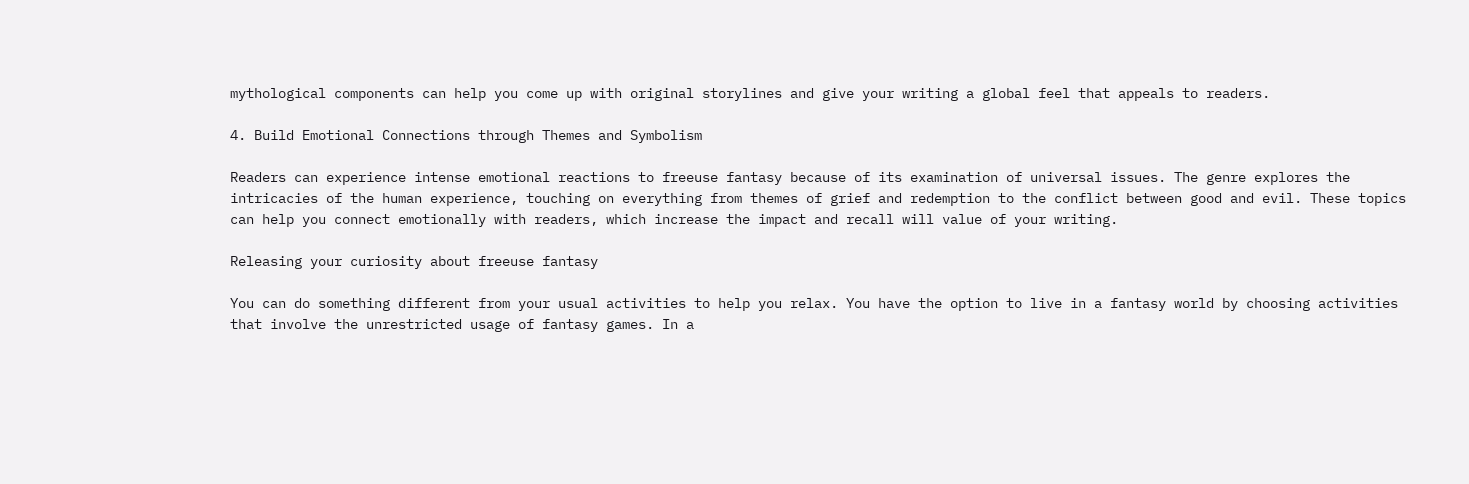mythological components can help you come up with original storylines and give your writing a global feel that appeals to readers.

4. Build Emotional Connections through Themes and Symbolism

Readers can experience intense emotional reactions to freeuse fantasy because of its examination of universal issues. The genre explores the intricacies of the human experience, touching on everything from themes of grief and redemption to the conflict between good and evil. These topics can help you connect emotionally with readers, which increase the impact and recall will value of your writing.

Releasing your curiosity about freeuse fantasy

You can do something different from your usual activities to help you relax. You have the option to live in a fantasy world by choosing activities that involve the unrestricted usage of fantasy games. In a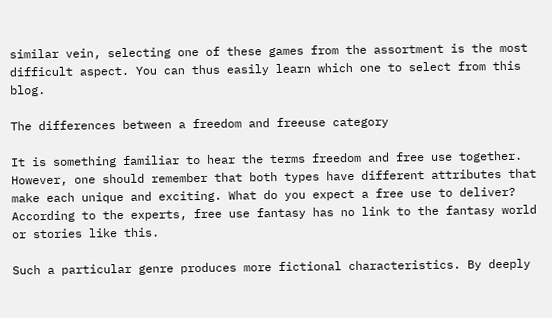similar vein, selecting one of these games from the assortment is the most difficult aspect. You can thus easily learn which one to select from this blog.

The differences between a freedom and freeuse category

It is something familiar to hear the terms freedom and free use together. However, one should remember that both types have different attributes that make each unique and exciting. What do you expect a free use to deliver? According to the experts, free use fantasy has no link to the fantasy world or stories like this.

Such a particular genre produces more fictional characteristics. By deeply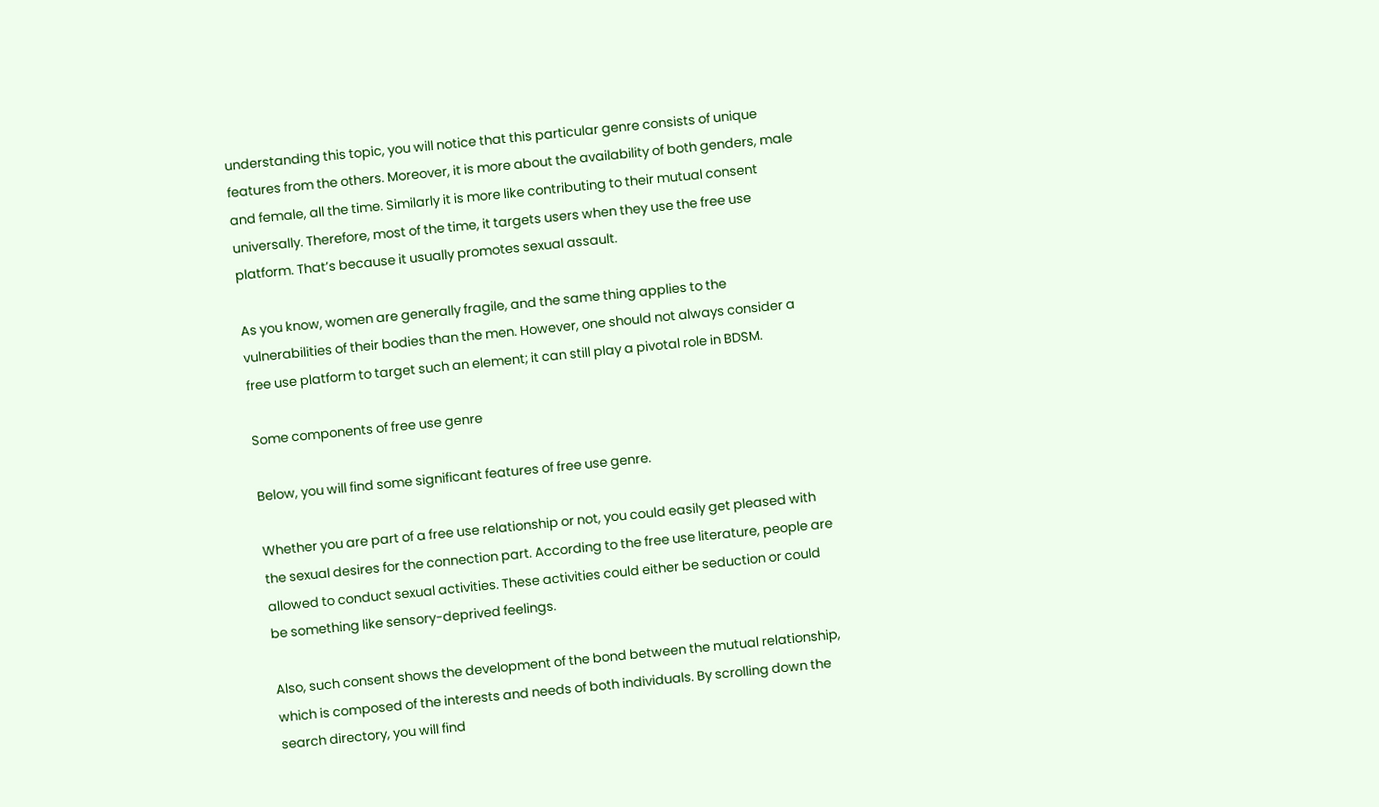understanding this topic, you will notice that this particular genre consists of unique features from the others. Moreover, it is more about the availability of both genders, male and female, all the time. Similarly it is more like contributing to their mutual consent universally. Therefore, most of the time, it targets users when they use the free use platform. That’s because it usually promotes sexual assault.

As you know, women are generally fragile, and the same thing applies to the vulnerabilities of their bodies than the men. However, one should not always consider a free use platform to target such an element; it can still play a pivotal role in BDSM.

Some components of free use genre

Below, you will find some significant features of free use genre.

Whether you are part of a free use relationship or not, you could easily get pleased with the sexual desires for the connection part. According to the free use literature, people are allowed to conduct sexual activities. These activities could either be seduction or could be something like sensory-deprived feelings.

Also, such consent shows the development of the bond between the mutual relationship, which is composed of the interests and needs of both individuals. By scrolling down the search directory, you will find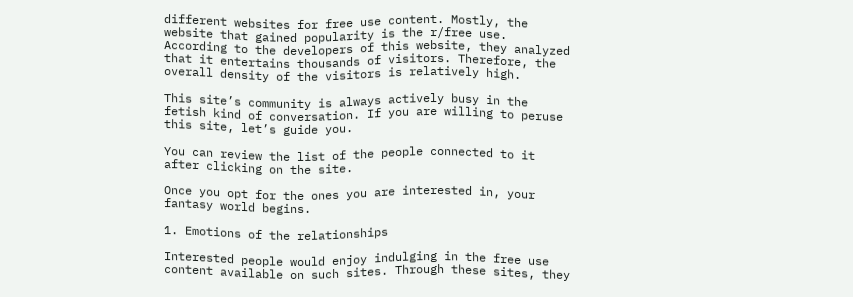different websites for free use content. Mostly, the website that gained popularity is the r/free use. According to the developers of this website, they analyzed that it entertains thousands of visitors. Therefore, the overall density of the visitors is relatively high.

This site’s community is always actively busy in the fetish kind of conversation. If you are willing to peruse this site, let’s guide you.

You can review the list of the people connected to it after clicking on the site.

Once you opt for the ones you are interested in, your fantasy world begins.

1. Emotions of the relationships

Interested people would enjoy indulging in the free use content available on such sites. Through these sites, they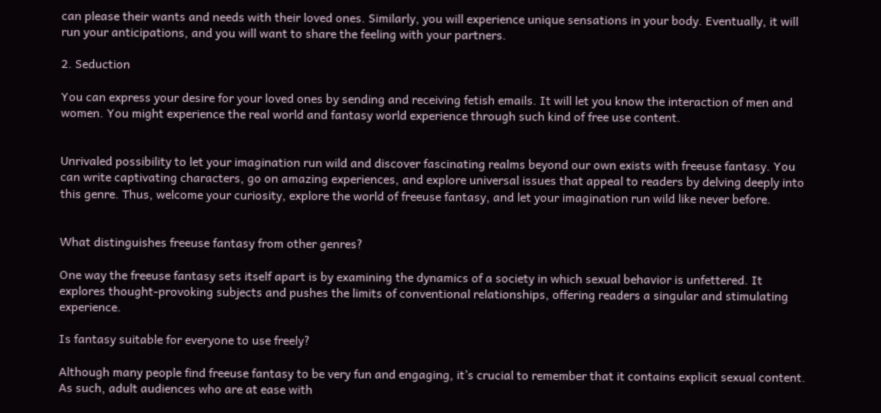can please their wants and needs with their loved ones. Similarly, you will experience unique sensations in your body. Eventually, it will run your anticipations, and you will want to share the feeling with your partners.

2. Seduction

You can express your desire for your loved ones by sending and receiving fetish emails. It will let you know the interaction of men and women. You might experience the real world and fantasy world experience through such kind of free use content.


Unrivaled possibility to let your imagination run wild and discover fascinating realms beyond our own exists with freeuse fantasy. You can write captivating characters, go on amazing experiences, and explore universal issues that appeal to readers by delving deeply into this genre. Thus, welcome your curiosity, explore the world of freeuse fantasy, and let your imagination run wild like never before.


What distinguishes freeuse fantasy from other genres?

One way the freeuse fantasy sets itself apart is by examining the dynamics of a society in which sexual behavior is unfettered. It explores thought-provoking subjects and pushes the limits of conventional relationships, offering readers a singular and stimulating experience.

Is fantasy suitable for everyone to use freely?

Although many people find freeuse fantasy to be very fun and engaging, it’s crucial to remember that it contains explicit sexual content. As such, adult audiences who are at ease with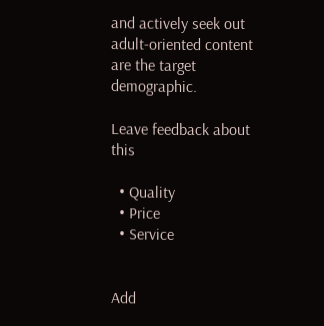and actively seek out adult-oriented content are the target demographic.

Leave feedback about this

  • Quality
  • Price
  • Service


Add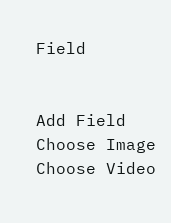Field


Add Field
Choose Image
Choose Video